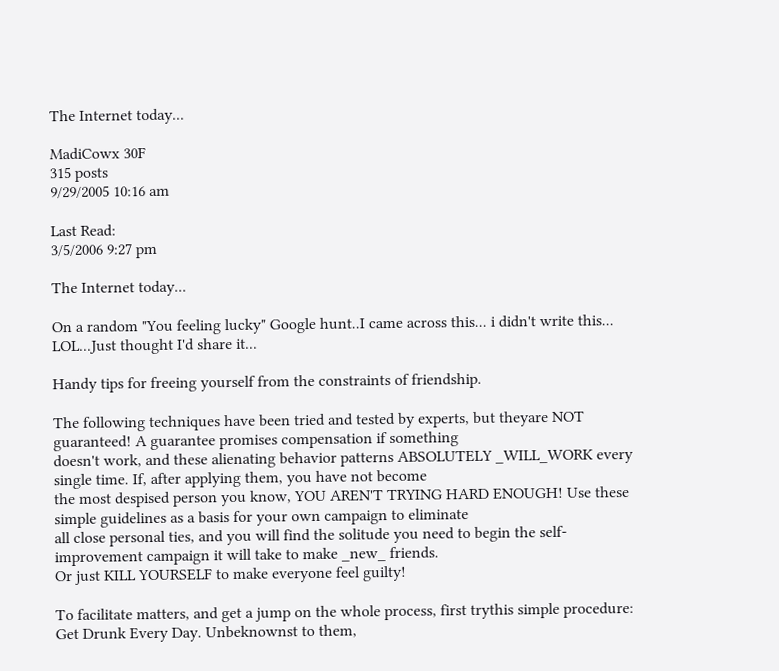The Internet today...

MadiCowx 30F
315 posts
9/29/2005 10:16 am

Last Read:
3/5/2006 9:27 pm

The Internet today...

On a random "You feeling lucky" Google hunt..I came across this... i didn't write this... LOL...Just thought I'd share it...

Handy tips for freeing yourself from the constraints of friendship.

The following techniques have been tried and tested by experts, but theyare NOT guaranteed! A guarantee promises compensation if something
doesn't work, and these alienating behavior patterns ABSOLUTELY _WILL_WORK every single time. If, after applying them, you have not become
the most despised person you know, YOU AREN'T TRYING HARD ENOUGH! Use these simple guidelines as a basis for your own campaign to eliminate
all close personal ties, and you will find the solitude you need to begin the self-improvement campaign it will take to make _new_ friends.
Or just KILL YOURSELF to make everyone feel guilty!

To facilitate matters, and get a jump on the whole process, first trythis simple procedure: Get Drunk Every Day. Unbeknownst to them,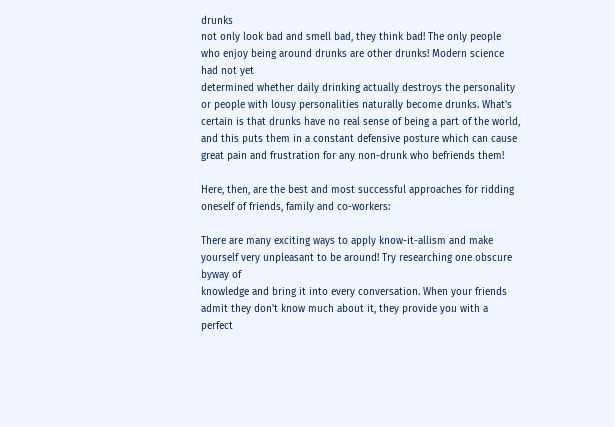drunks
not only look bad and smell bad, they think bad! The only people who enjoy being around drunks are other drunks! Modern science had not yet
determined whether daily drinking actually destroys the personality or people with lousy personalities naturally become drunks. What's certain is that drunks have no real sense of being a part of the world, and this puts them in a constant defensive posture which can cause great pain and frustration for any non-drunk who befriends them!

Here, then, are the best and most successful approaches for ridding
oneself of friends, family and co-workers:

There are many exciting ways to apply know-it-allism and make yourself very unpleasant to be around! Try researching one obscure byway of
knowledge and bring it into every conversation. When your friends admit they don't know much about it, they provide you with a perfect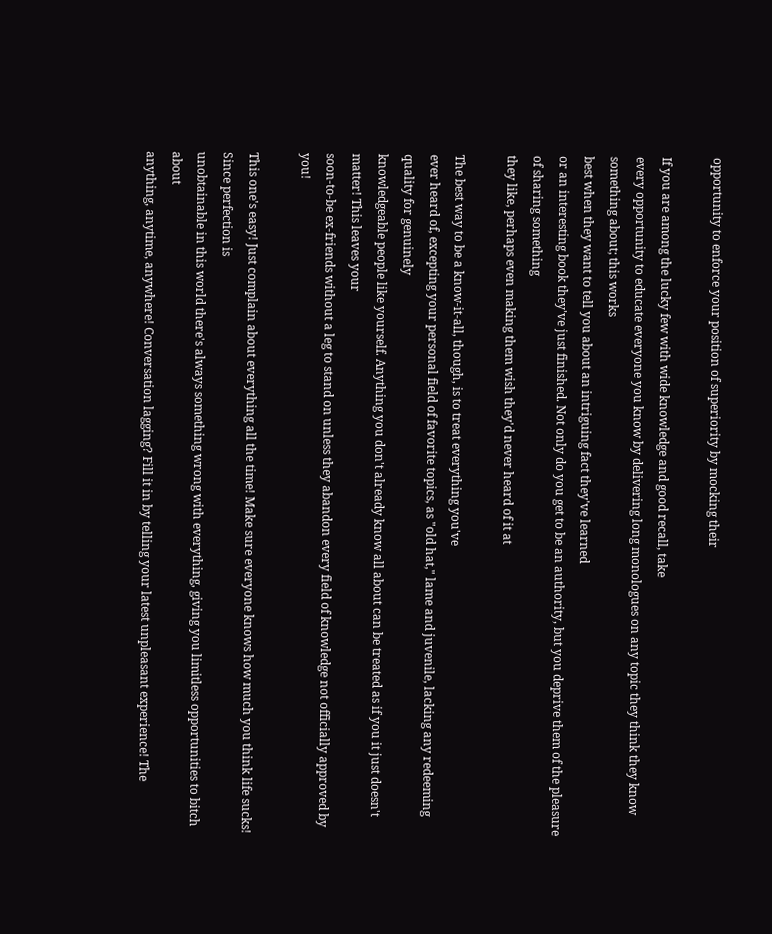opportunity to enforce your position of superiority by mocking their

If you are among the lucky few with wide knowledge and good recall, take
every opportunity to educate everyone you know by delivering long monologues on any topic they think they know something about; this works
best when they want to tell you about an intriguing fact they've learned
or an interesting book they've just finished. Not only do you get to be an authority, but you deprive them of the pleasure of sharing something
they like, perhaps even making them wish they'd never heard of it at

The best way to be a know-it-all, though, is to treat everything you've
ever heard of, excepting your personal field of favorite topics, as "old hat," lame and juvenile, lacking any redeeming quality for genuinely
knowledgeable people like yourself. Anything you don't already know all about can be treated as if you it just doesn't matter! This leaves your
soon-to-be ex-friends without a leg to stand on unless they abandon every field of knowledge not officially approved by you!

This one's easy! Just complain about everything all the time! Make sure everyone knows how much you think life sucks! Since perfection is
unobtainable in this world there's always something wrong with everything, giving you limitless opportunities to bitch about
anything, anytime, anywhere! Conversation lagging? Fill it in by telling your latest unpleasant experience! The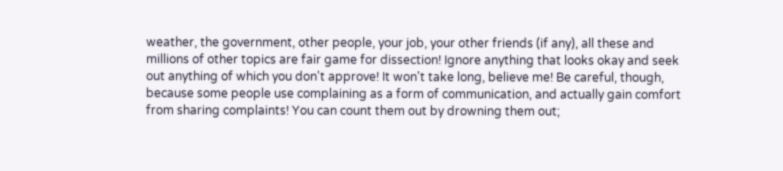weather, the government, other people, your job, your other friends (if any), all these and millions of other topics are fair game for dissection! Ignore anything that looks okay and seek out anything of which you don't approve! It won't take long, believe me! Be careful, though, because some people use complaining as a form of communication, and actually gain comfort
from sharing complaints! You can count them out by drowning them out;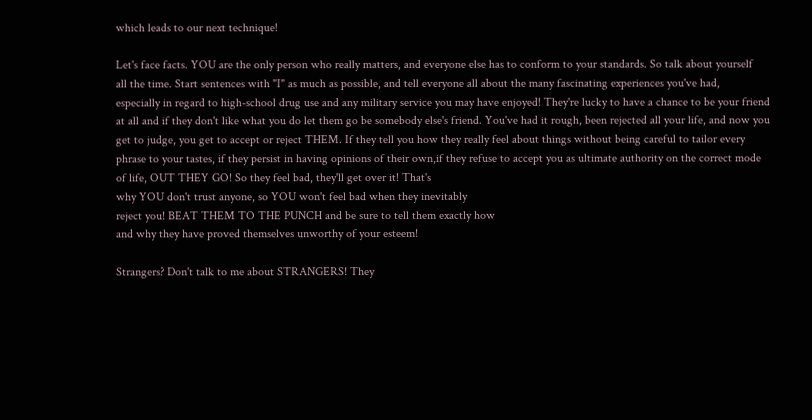which leads to our next technique!

Let's face facts. YOU are the only person who really matters, and everyone else has to conform to your standards. So talk about yourself
all the time. Start sentences with "I" as much as possible, and tell everyone all about the many fascinating experiences you've had,
especially in regard to high-school drug use and any military service you may have enjoyed! They're lucky to have a chance to be your friend
at all and if they don't like what you do let them go be somebody else's friend. You've had it rough, been rejected all your life, and now you
get to judge, you get to accept or reject THEM. If they tell you how they really feel about things without being careful to tailor every
phrase to your tastes, if they persist in having opinions of their own,if they refuse to accept you as ultimate authority on the correct mode
of life, OUT THEY GO! So they feel bad, they'll get over it! That's
why YOU don't trust anyone, so YOU won't feel bad when they inevitably
reject you! BEAT THEM TO THE PUNCH and be sure to tell them exactly how
and why they have proved themselves unworthy of your esteem!

Strangers? Don't talk to me about STRANGERS! They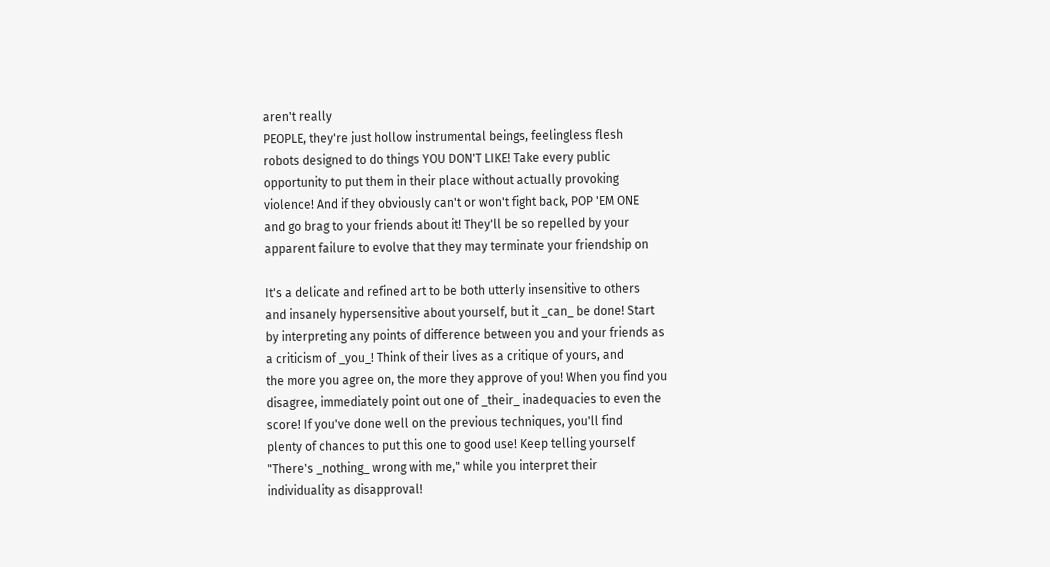aren't really
PEOPLE, they're just hollow instrumental beings, feelingless flesh
robots designed to do things YOU DON'T LIKE! Take every public
opportunity to put them in their place without actually provoking
violence! And if they obviously can't or won't fight back, POP 'EM ONE
and go brag to your friends about it! They'll be so repelled by your
apparent failure to evolve that they may terminate your friendship on

It's a delicate and refined art to be both utterly insensitive to others
and insanely hypersensitive about yourself, but it _can_ be done! Start
by interpreting any points of difference between you and your friends as
a criticism of _you_! Think of their lives as a critique of yours, and
the more you agree on, the more they approve of you! When you find you
disagree, immediately point out one of _their_ inadequacies to even the
score! If you've done well on the previous techniques, you'll find
plenty of chances to put this one to good use! Keep telling yourself
"There's _nothing_ wrong with me," while you interpret their
individuality as disapproval!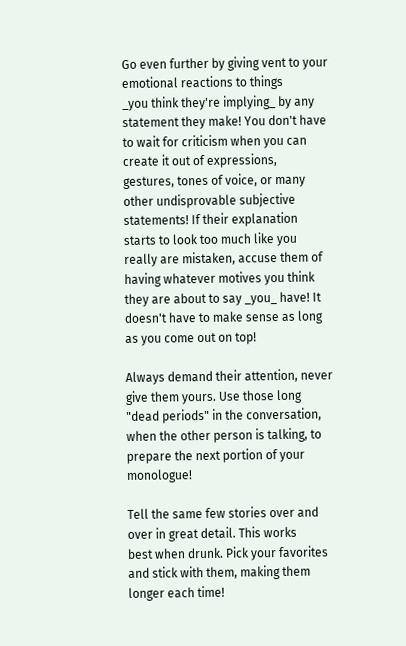Go even further by giving vent to your emotional reactions to things
_you think they're implying_ by any statement they make! You don't have
to wait for criticism when you can create it out of expressions,
gestures, tones of voice, or many other undisprovable subjective
statements! If their explanation starts to look too much like you
really are mistaken, accuse them of having whatever motives you think
they are about to say _you_ have! It doesn't have to make sense as long
as you come out on top!

Always demand their attention, never give them yours. Use those long
"dead periods" in the conversation, when the other person is talking, to
prepare the next portion of your monologue!

Tell the same few stories over and over in great detail. This works
best when drunk. Pick your favorites and stick with them, making them
longer each time!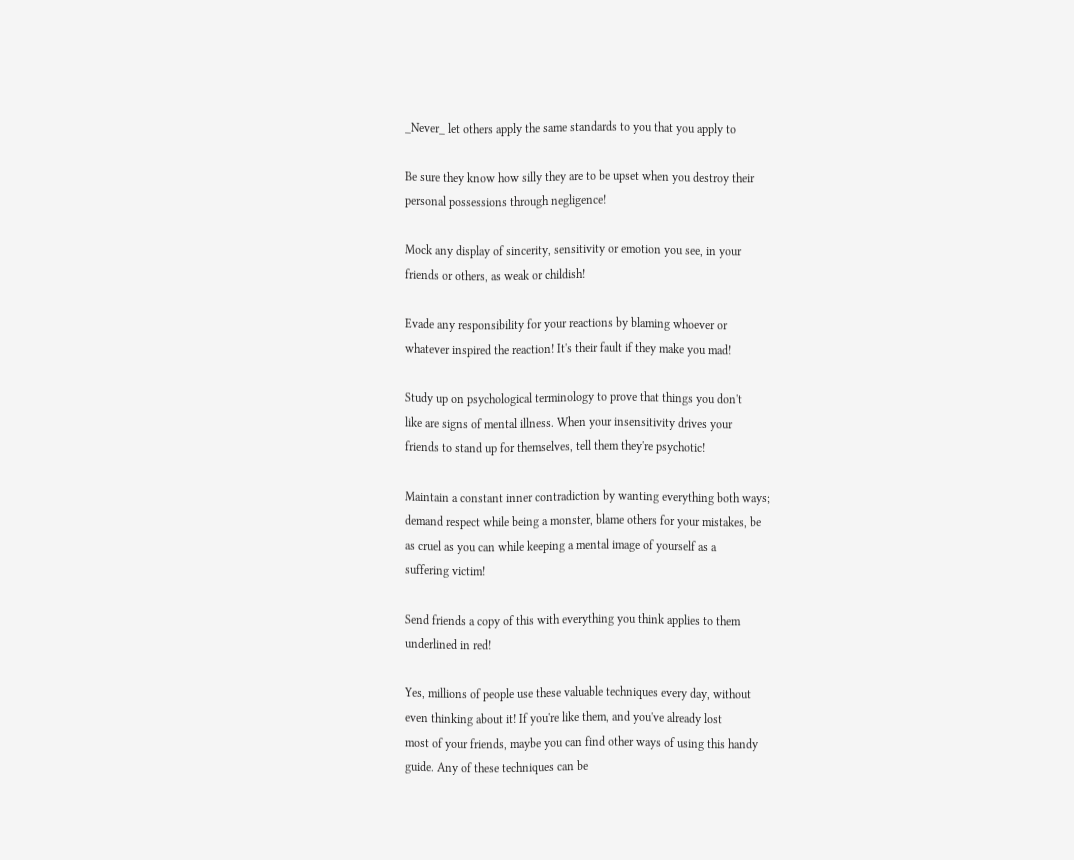_Never_ let others apply the same standards to you that you apply to

Be sure they know how silly they are to be upset when you destroy their
personal possessions through negligence!

Mock any display of sincerity, sensitivity or emotion you see, in your
friends or others, as weak or childish!

Evade any responsibility for your reactions by blaming whoever or
whatever inspired the reaction! It's their fault if they make you mad!

Study up on psychological terminology to prove that things you don't
like are signs of mental illness. When your insensitivity drives your
friends to stand up for themselves, tell them they're psychotic!

Maintain a constant inner contradiction by wanting everything both ways;
demand respect while being a monster, blame others for your mistakes, be
as cruel as you can while keeping a mental image of yourself as a
suffering victim!

Send friends a copy of this with everything you think applies to them
underlined in red!

Yes, millions of people use these valuable techniques every day, without
even thinking about it! If you're like them, and you've already lost
most of your friends, maybe you can find other ways of using this handy
guide. Any of these techniques can be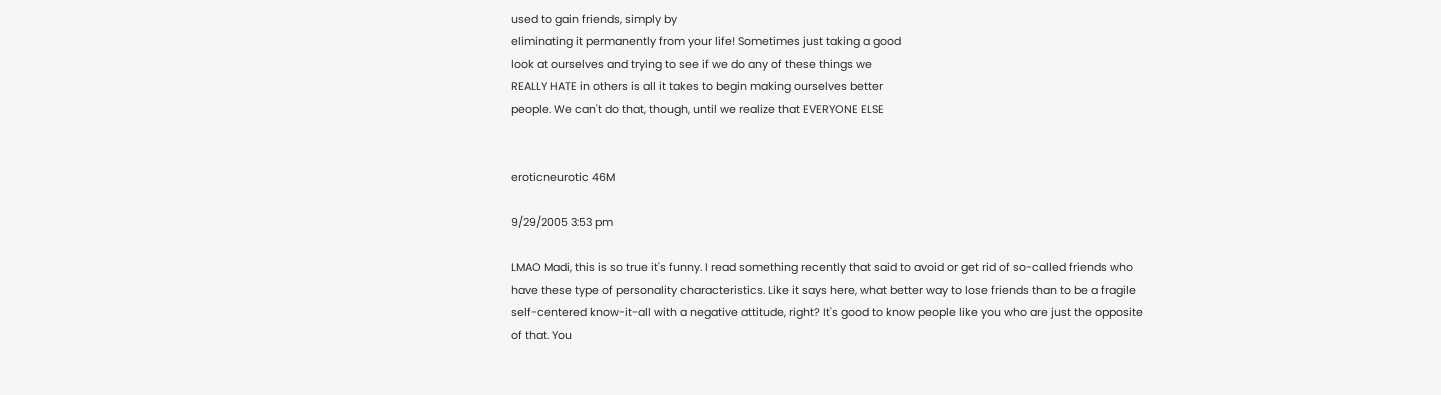used to gain friends, simply by
eliminating it permanently from your life! Sometimes just taking a good
look at ourselves and trying to see if we do any of these things we
REALLY HATE in others is all it takes to begin making ourselves better
people. We can't do that, though, until we realize that EVERYONE ELSE


eroticneurotic 46M

9/29/2005 3:53 pm

LMAO Madi, this is so true it's funny. I read something recently that said to avoid or get rid of so-called friends who have these type of personality characteristics. Like it says here, what better way to lose friends than to be a fragile self-centered know-it-all with a negative attitude, right? It's good to know people like you who are just the opposite of that. You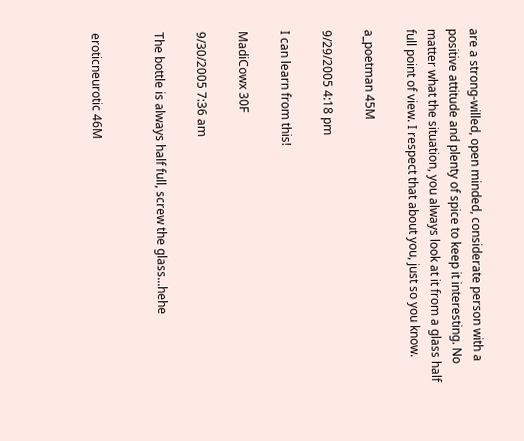are a strong-willed, open minded, considerate person with a positive attitude and plenty of spice to keep it interesting. No matter what the situation, you always look at it from a glass half full point of view. I respect that about you, just so you know.

a_poetman 45M

9/29/2005 4:18 pm

I can learn from this!

MadiCowx 30F

9/30/2005 7:36 am

The bottle is always half full, screw the glass...hehe


eroticneurotic 46M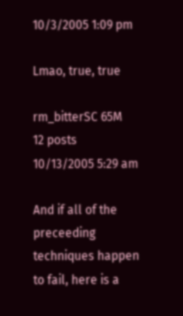10/3/2005 1:09 pm

Lmao, true, true

rm_bitterSC 65M
12 posts
10/13/2005 5:29 am

And if all of the preceeding techniques happen to fail, here is a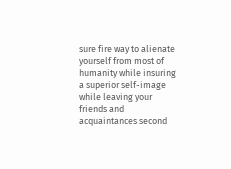sure fire way to alienate yourself from most of humanity while insuring a superior self-image while leaving your friends and acquaintances second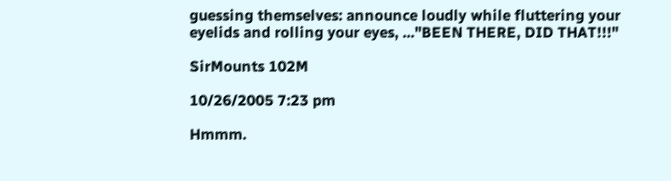guessing themselves: announce loudly while fluttering your eyelids and rolling your eyes, ..."BEEN THERE, DID THAT!!!"

SirMounts 102M

10/26/2005 7:23 pm

Hmmm.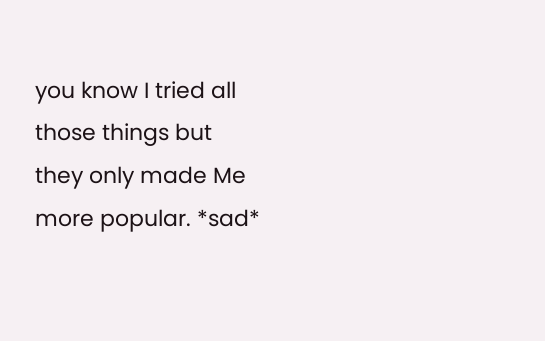you know I tried all those things but they only made Me more popular. *sad*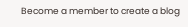Become a member to create a blog